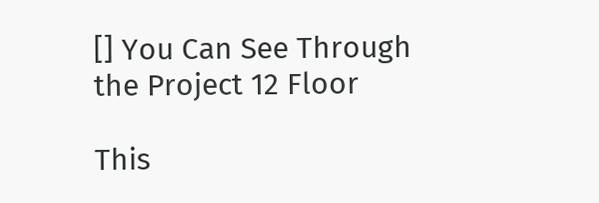[] You Can See Through the Project 12 Floor

This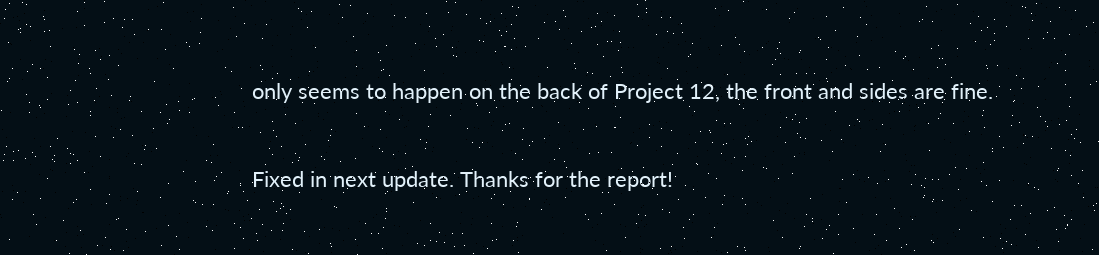only seems to happen on the back of Project 12, the front and sides are fine.

Fixed in next update. Thanks for the report!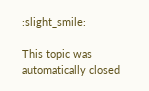:slight_smile:

This topic was automatically closed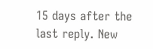15 days after the last reply. New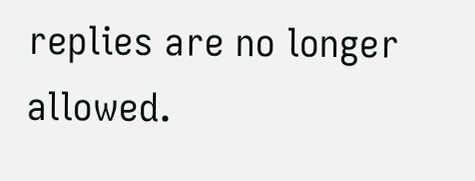replies are no longer allowed.